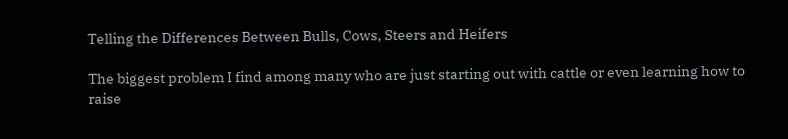Telling the Differences Between Bulls, Cows, Steers and Heifers

The biggest problem I find among many who are just starting out with cattle or even learning how to raise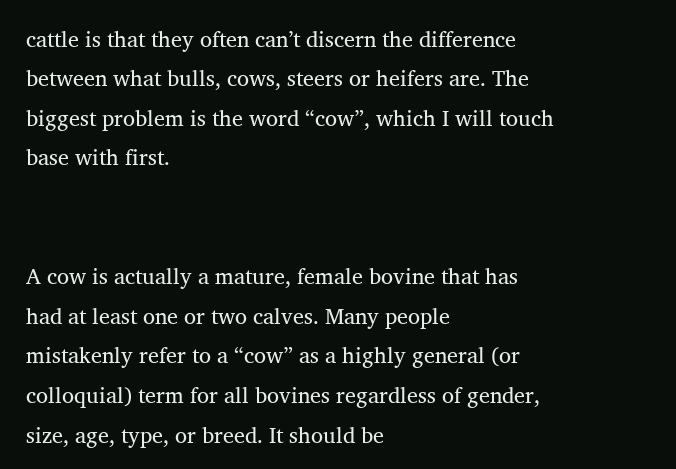cattle is that they often can’t discern the difference between what bulls, cows, steers or heifers are. The biggest problem is the word “cow”, which I will touch base with first.


A cow is actually a mature, female bovine that has had at least one or two calves. Many people mistakenly refer to a “cow” as a highly general (or colloquial) term for all bovines regardless of gender, size, age, type, or breed. It should be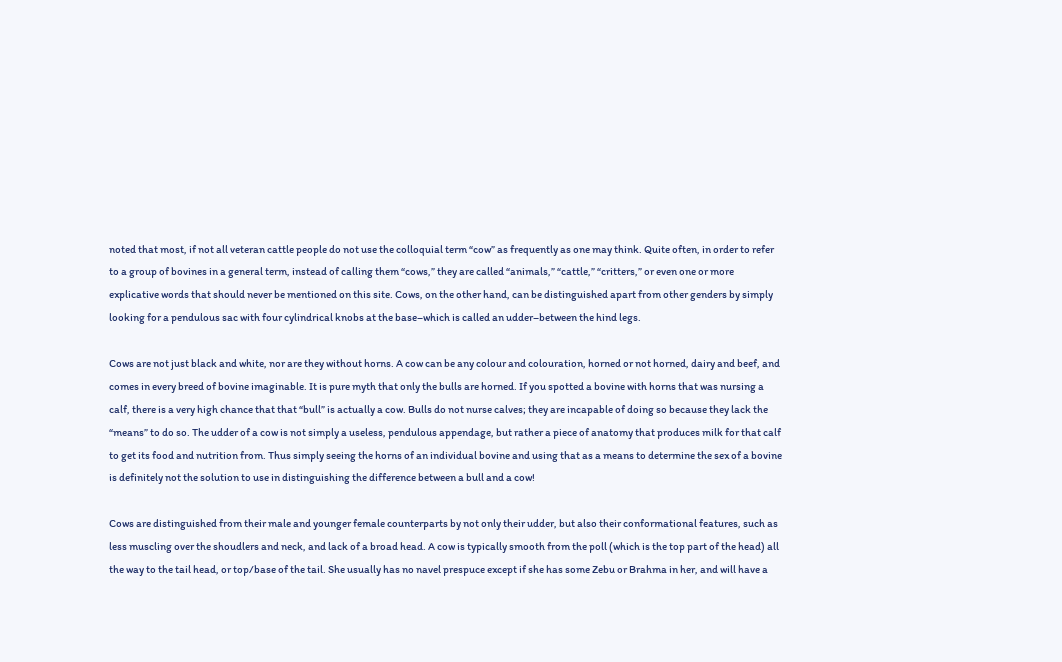noted that most, if not all veteran cattle people do not use the colloquial term “cow” as frequently as one may think. Quite often, in order to refer to a group of bovines in a general term, instead of calling them “cows,” they are called “animals,” “cattle,” “critters,” or even one or more explicative words that should never be mentioned on this site. Cows, on the other hand, can be distinguished apart from other genders by simply looking for a pendulous sac with four cylindrical knobs at the base–which is called an udder–between the hind legs.

Cows are not just black and white, nor are they without horns. A cow can be any colour and colouration, horned or not horned, dairy and beef, and comes in every breed of bovine imaginable. It is pure myth that only the bulls are horned. If you spotted a bovine with horns that was nursing a calf, there is a very high chance that that “bull” is actually a cow. Bulls do not nurse calves; they are incapable of doing so because they lack the “means” to do so. The udder of a cow is not simply a useless, pendulous appendage, but rather a piece of anatomy that produces milk for that calf to get its food and nutrition from. Thus simply seeing the horns of an individual bovine and using that as a means to determine the sex of a bovine is definitely not the solution to use in distinguishing the difference between a bull and a cow!

Cows are distinguished from their male and younger female counterparts by not only their udder, but also their conformational features, such as less muscling over the shoudlers and neck, and lack of a broad head. A cow is typically smooth from the poll (which is the top part of the head) all the way to the tail head, or top/base of the tail. She usually has no navel prespuce except if she has some Zebu or Brahma in her, and will have a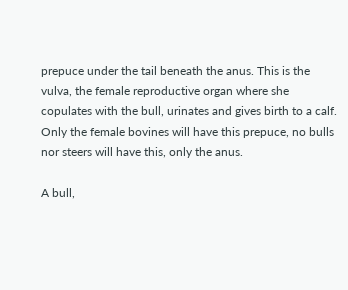prepuce under the tail beneath the anus. This is the vulva, the female reproductive organ where she copulates with the bull, urinates and gives birth to a calf. Only the female bovines will have this prepuce, no bulls nor steers will have this, only the anus.

A bull,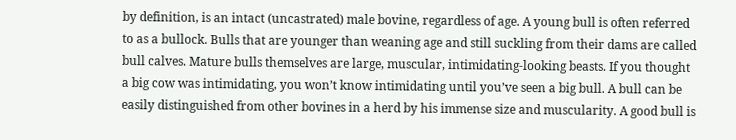by definition, is an intact (uncastrated) male bovine, regardless of age. A young bull is often referred to as a bullock. Bulls that are younger than weaning age and still suckling from their dams are called bull calves. Mature bulls themselves are large, muscular, intimidating-looking beasts. If you thought a big cow was intimidating, you won’t know intimidating until you’ve seen a big bull. A bull can be easily distinguished from other bovines in a herd by his immense size and muscularity. A good bull is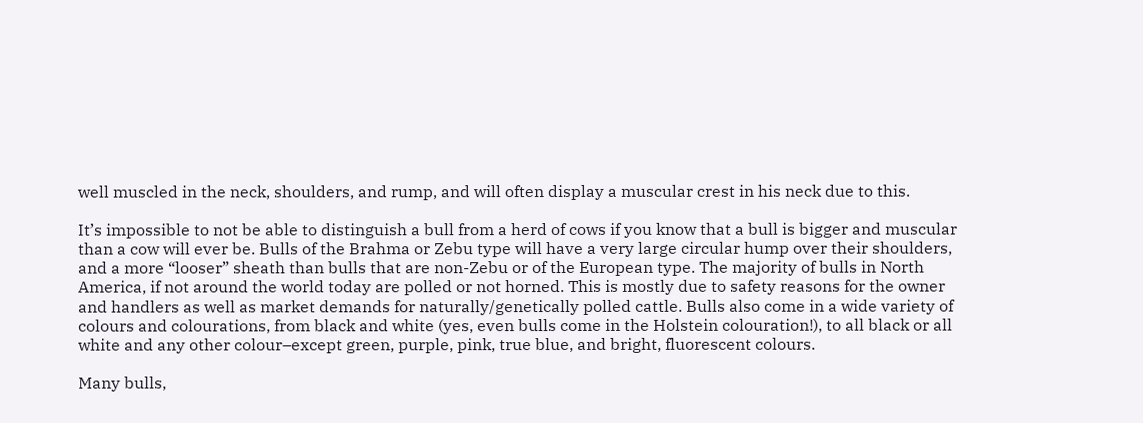well muscled in the neck, shoulders, and rump, and will often display a muscular crest in his neck due to this.

It’s impossible to not be able to distinguish a bull from a herd of cows if you know that a bull is bigger and muscular than a cow will ever be. Bulls of the Brahma or Zebu type will have a very large circular hump over their shoulders, and a more “looser” sheath than bulls that are non-Zebu or of the European type. The majority of bulls in North America, if not around the world today are polled or not horned. This is mostly due to safety reasons for the owner and handlers as well as market demands for naturally/genetically polled cattle. Bulls also come in a wide variety of colours and colourations, from black and white (yes, even bulls come in the Holstein colouration!), to all black or all white and any other colour–except green, purple, pink, true blue, and bright, fluorescent colours.

Many bulls,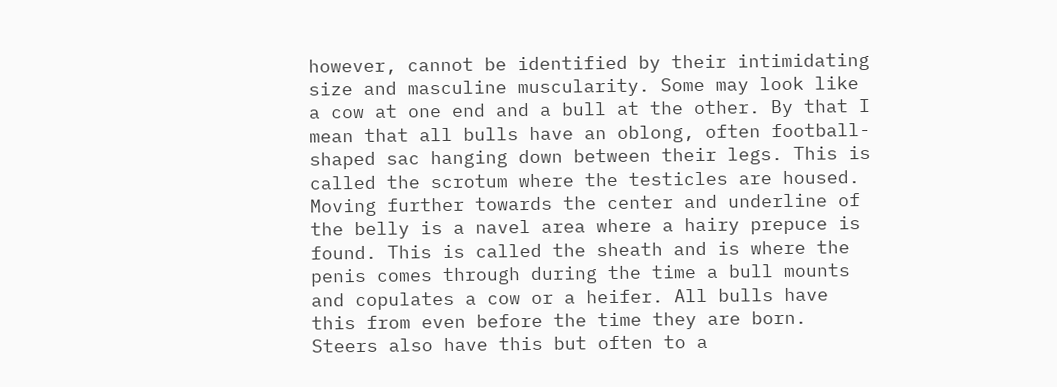however, cannot be identified by their intimidating size and masculine muscularity. Some may look like a cow at one end and a bull at the other. By that I mean that all bulls have an oblong, often football-shaped sac hanging down between their legs. This is called the scrotum where the testicles are housed. Moving further towards the center and underline of the belly is a navel area where a hairy prepuce is found. This is called the sheath and is where the penis comes through during the time a bull mounts and copulates a cow or a heifer. All bulls have this from even before the time they are born. Steers also have this but often to a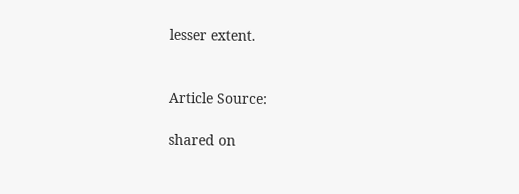lesser extent.


Article Source:

shared on